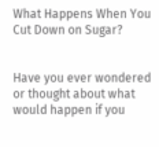What Happens When You Cut Down on Sugar?


Have you ever wondered or thought about what would happen if you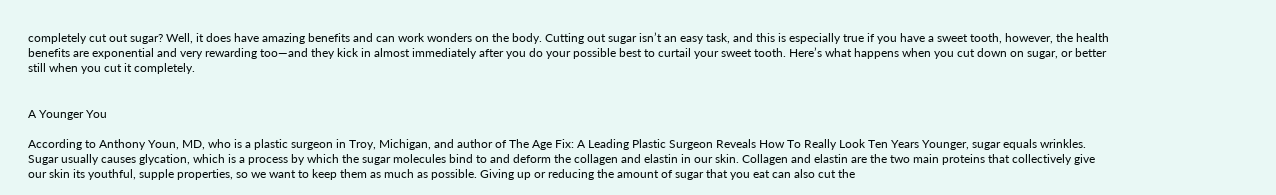completely cut out sugar? Well, it does have amazing benefits and can work wonders on the body. Cutting out sugar isn’t an easy task, and this is especially true if you have a sweet tooth, however, the health benefits are exponential and very rewarding too—and they kick in almost immediately after you do your possible best to curtail your sweet tooth. Here’s what happens when you cut down on sugar, or better still when you cut it completely.


A Younger You

According to Anthony Youn, MD, who is a plastic surgeon in Troy, Michigan, and author of The Age Fix: A Leading Plastic Surgeon Reveals How To Really Look Ten Years Younger, sugar equals wrinkles. Sugar usually causes glycation, which is a process by which the sugar molecules bind to and deform the collagen and elastin in our skin. Collagen and elastin are the two main proteins that collectively give our skin its youthful, supple properties, so we want to keep them as much as possible. Giving up or reducing the amount of sugar that you eat can also cut the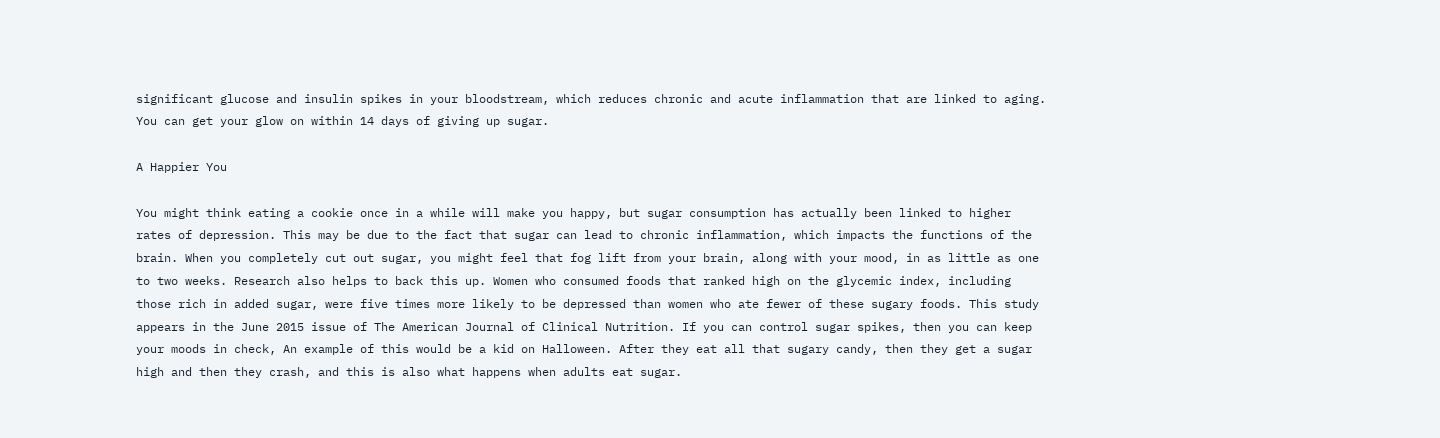significant glucose and insulin spikes in your bloodstream, which reduces chronic and acute inflammation that are linked to aging. You can get your glow on within 14 days of giving up sugar.

A Happier You

You might think eating a cookie once in a while will make you happy, but sugar consumption has actually been linked to higher rates of depression. This may be due to the fact that sugar can lead to chronic inflammation, which impacts the functions of the brain. When you completely cut out sugar, you might feel that fog lift from your brain, along with your mood, in as little as one to two weeks. Research also helps to back this up. Women who consumed foods that ranked high on the glycemic index, including those rich in added sugar, were five times more likely to be depressed than women who ate fewer of these sugary foods. This study appears in the June 2015 issue of The American Journal of Clinical Nutrition. If you can control sugar spikes, then you can keep your moods in check, An example of this would be a kid on Halloween. After they eat all that sugary candy, then they get a sugar high and then they crash, and this is also what happens when adults eat sugar.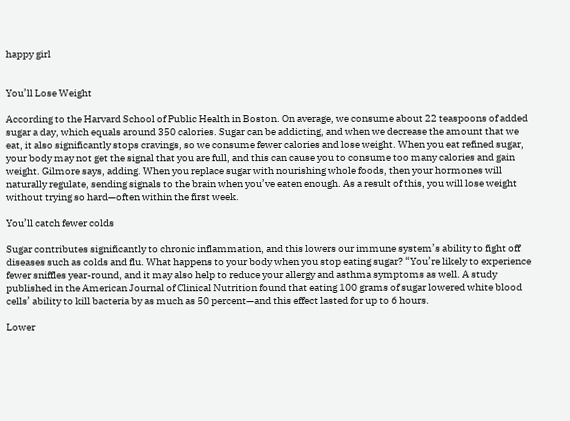happy girl


You’ll Lose Weight

According to the Harvard School of Public Health in Boston. On average, we consume about 22 teaspoons of added sugar a day, which equals around 350 calories. Sugar can be addicting, and when we decrease the amount that we eat, it also significantly stops cravings, so we consume fewer calories and lose weight. When you eat refined sugar, your body may not get the signal that you are full, and this can cause you to consume too many calories and gain weight. Gilmore says, adding. When you replace sugar with nourishing whole foods, then your hormones will naturally regulate, sending signals to the brain when you’ve eaten enough. As a result of this, you will lose weight without trying so hard—often within the first week.

You’ll catch fewer colds

Sugar contributes significantly to chronic inflammation, and this lowers our immune system’s ability to fight off diseases such as colds and flu. What happens to your body when you stop eating sugar? “You’re likely to experience fewer sniffles year-round, and it may also help to reduce your allergy and asthma symptoms as well. A study published in the American Journal of Clinical Nutrition found that eating 100 grams of sugar lowered white blood cells’ ability to kill bacteria by as much as 50 percent—and this effect lasted for up to 6 hours.

Lower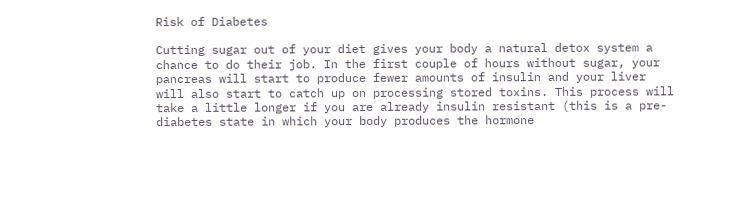Risk of Diabetes

Cutting sugar out of your diet gives your body a natural detox system a chance to do their job. In the first couple of hours without sugar, your pancreas will start to produce fewer amounts of insulin and your liver will also start to catch up on processing stored toxins. This process will take a little longer if you are already insulin resistant (this is a pre-diabetes state in which your body produces the hormone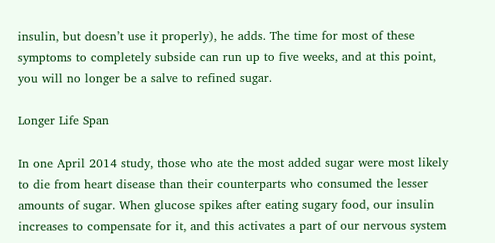insulin, but doesn’t use it properly), he adds. The time for most of these symptoms to completely subside can run up to five weeks, and at this point, you will no longer be a salve to refined sugar.

Longer Life Span

In one April 2014 study, those who ate the most added sugar were most likely to die from heart disease than their counterparts who consumed the lesser amounts of sugar. When glucose spikes after eating sugary food, our insulin increases to compensate for it, and this activates a part of our nervous system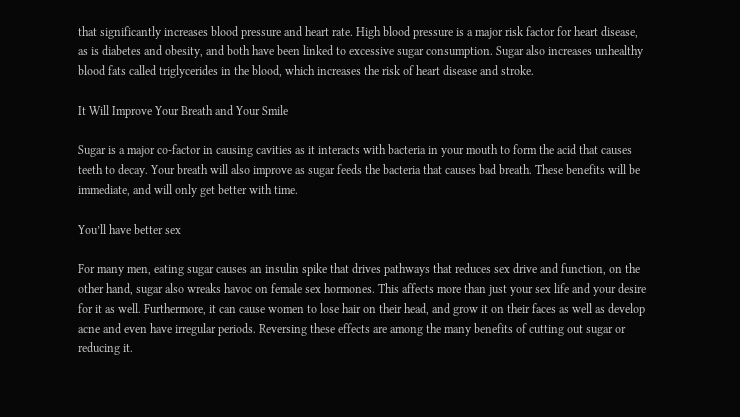that significantly increases blood pressure and heart rate. High blood pressure is a major risk factor for heart disease, as is diabetes and obesity, and both have been linked to excessive sugar consumption. Sugar also increases unhealthy blood fats called triglycerides in the blood, which increases the risk of heart disease and stroke.

It Will Improve Your Breath and Your Smile

Sugar is a major co-factor in causing cavities as it interacts with bacteria in your mouth to form the acid that causes teeth to decay. Your breath will also improve as sugar feeds the bacteria that causes bad breath. These benefits will be immediate, and will only get better with time.

You’ll have better sex

For many men, eating sugar causes an insulin spike that drives pathways that reduces sex drive and function, on the other hand, sugar also wreaks havoc on female sex hormones. This affects more than just your sex life and your desire for it as well. Furthermore, it can cause women to lose hair on their head, and grow it on their faces as well as develop acne and even have irregular periods. Reversing these effects are among the many benefits of cutting out sugar or reducing it.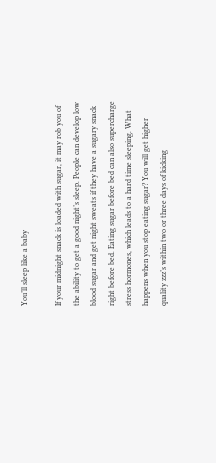You’ll sleep like a baby

If your midnight snack is loaded with sugar, it may rob you of the ability to get a good night’s sleep. People can develop low blood sugar and get night sweats if they have a sugary snack right before bed. Eating sugar before bed can also supercharge stress hormones, which leads to a hard time sleeping. What happens when you stop eating sugar? You will get higher quality zzz’s within two or three days of kicking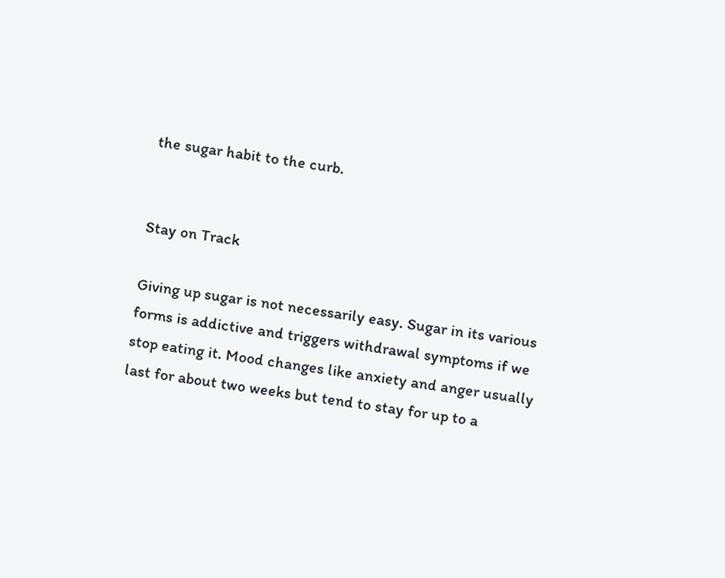the sugar habit to the curb.


Stay on Track

Giving up sugar is not necessarily easy. Sugar in its various forms is addictive and triggers withdrawal symptoms if we stop eating it. Mood changes like anxiety and anger usually last for about two weeks but tend to stay for up to a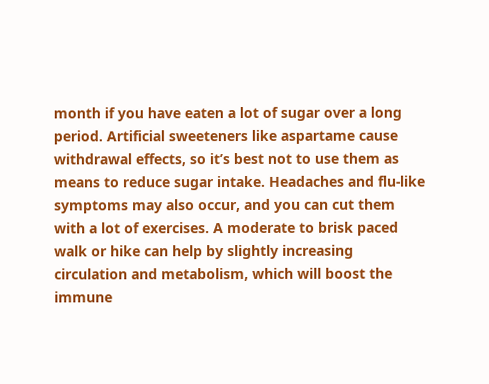month if you have eaten a lot of sugar over a long period. Artificial sweeteners like aspartame cause withdrawal effects, so it’s best not to use them as means to reduce sugar intake. Headaches and flu-like symptoms may also occur, and you can cut them with a lot of exercises. A moderate to brisk paced walk or hike can help by slightly increasing circulation and metabolism, which will boost the immune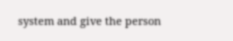system and give the person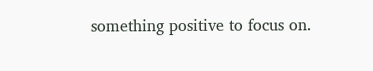something positive to focus on.